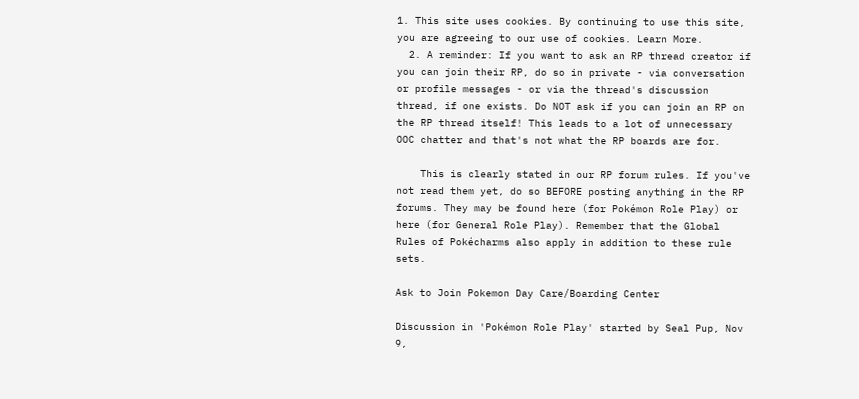1. This site uses cookies. By continuing to use this site, you are agreeing to our use of cookies. Learn More.
  2. A reminder: If you want to ask an RP thread creator if you can join their RP, do so in private - via conversation or profile messages - or via the thread's discussion thread, if one exists. Do NOT ask if you can join an RP on the RP thread itself! This leads to a lot of unnecessary OOC chatter and that's not what the RP boards are for.

    This is clearly stated in our RP forum rules. If you've not read them yet, do so BEFORE posting anything in the RP forums. They may be found here (for Pokémon Role Play) or here (for General Role Play). Remember that the Global Rules of Pokécharms also apply in addition to these rule sets.

Ask to Join Pokemon Day Care/Boarding Center

Discussion in 'Pokémon Role Play' started by Seal Pup, Nov 9,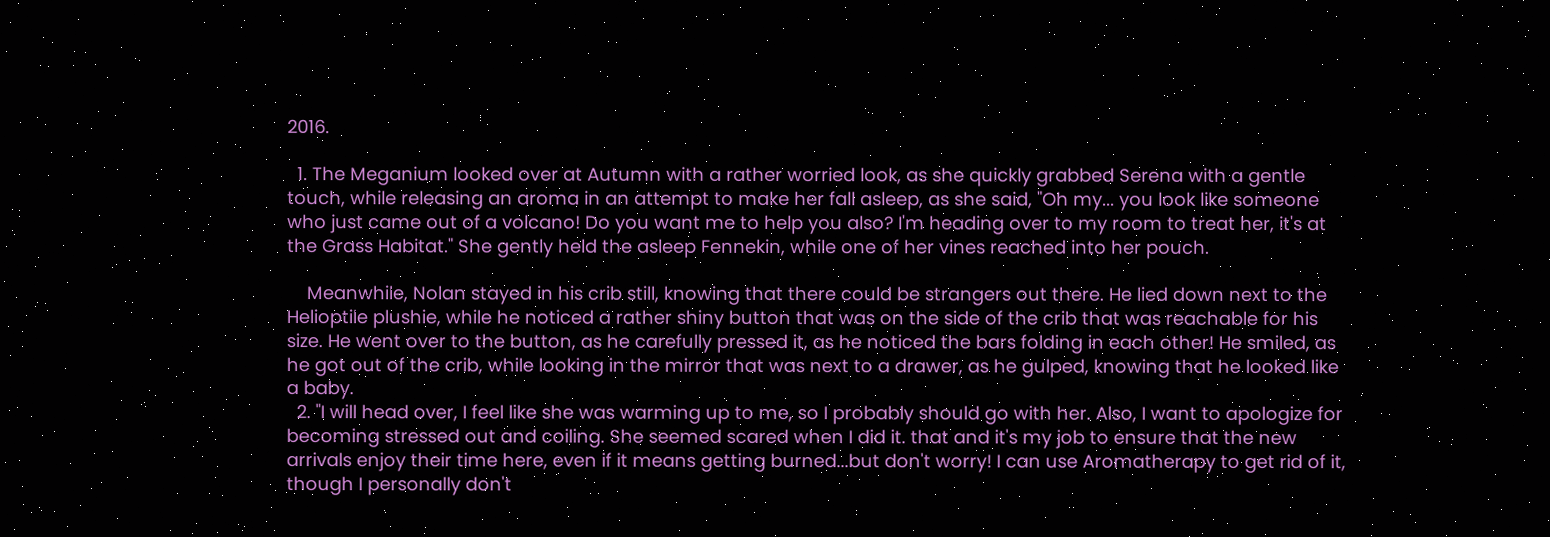2016.

  1. The Meganium looked over at Autumn with a rather worried look, as she quickly grabbed Serena with a gentle touch, while releasing an aroma in an attempt to make her fall asleep, as she said, "Oh my... you look like someone who just came out of a volcano! Do you want me to help you also? I'm heading over to my room to treat her, it's at the Grass Habitat." She gently held the asleep Fennekin, while one of her vines reached into her pouch.

    Meanwhile, Nolan stayed in his crib still, knowing that there could be strangers out there. He lied down next to the Helioptile plushie, while he noticed a rather shiny button that was on the side of the crib that was reachable for his size. He went over to the button, as he carefully pressed it, as he noticed the bars folding in each other! He smiled, as he got out of the crib, while looking in the mirror that was next to a drawer, as he gulped, knowing that he looked like a baby.
  2. "I will head over, I feel like she was warming up to me, so I probably should go with her. Also, I want to apologize for becoming stressed out and coiling. She seemed scared when I did it. that and it's my job to ensure that the new arrivals enjoy their time here, even if it means getting burned...but don't worry! I can use Aromatherapy to get rid of it, though I personally don't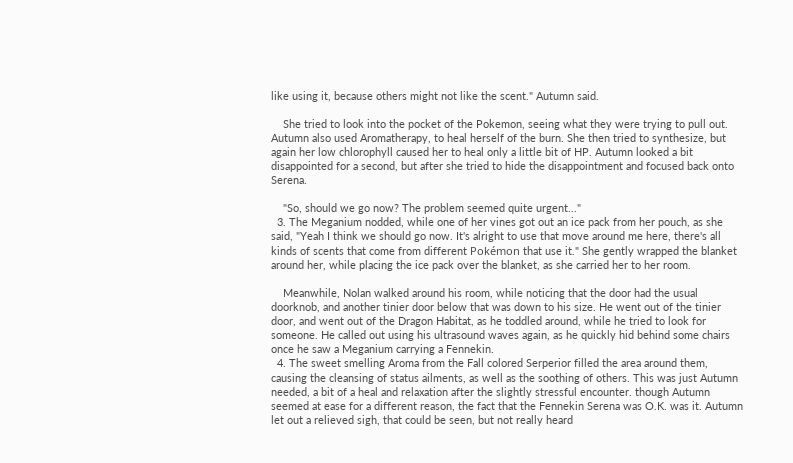like using it, because others might not like the scent." Autumn said.

    She tried to look into the pocket of the Pokemon, seeing what they were trying to pull out. Autumn also used Aromatherapy, to heal herself of the burn. She then tried to synthesize, but again her low chlorophyll caused her to heal only a little bit of HP. Autumn looked a bit disappointed for a second, but after she tried to hide the disappointment and focused back onto Serena.

    "So, should we go now? The problem seemed quite urgent..."
  3. The Meganium nodded, while one of her vines got out an ice pack from her pouch, as she said, "Yeah I think we should go now. It's alright to use that move around me here, there's all kinds of scents that come from different Pokémon that use it." She gently wrapped the blanket around her, while placing the ice pack over the blanket, as she carried her to her room.

    Meanwhile, Nolan walked around his room, while noticing that the door had the usual doorknob, and another tinier door below that was down to his size. He went out of the tinier door, and went out of the Dragon Habitat, as he toddled around, while he tried to look for someone. He called out using his ultrasound waves again, as he quickly hid behind some chairs once he saw a Meganium carrying a Fennekin.
  4. The sweet smelling Aroma from the Fall colored Serperior filled the area around them, causing the cleansing of status ailments, as well as the soothing of others. This was just Autumn needed, a bit of a heal and relaxation after the slightly stressful encounter. though Autumn seemed at ease for a different reason, the fact that the Fennekin Serena was O.K. was it. Autumn let out a relieved sigh, that could be seen, but not really heard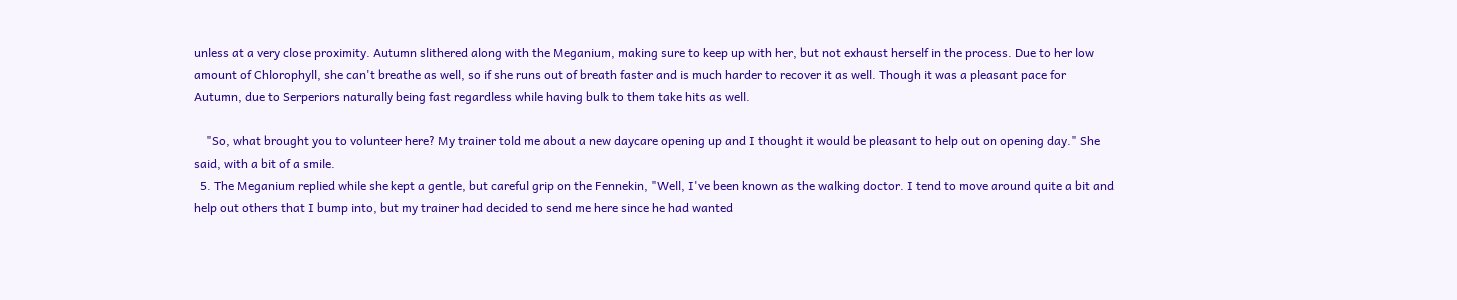unless at a very close proximity. Autumn slithered along with the Meganium, making sure to keep up with her, but not exhaust herself in the process. Due to her low amount of Chlorophyll, she can't breathe as well, so if she runs out of breath faster and is much harder to recover it as well. Though it was a pleasant pace for Autumn, due to Serperiors naturally being fast regardless while having bulk to them take hits as well.

    "So, what brought you to volunteer here? My trainer told me about a new daycare opening up and I thought it would be pleasant to help out on opening day." She said, with a bit of a smile.
  5. The Meganium replied while she kept a gentle, but careful grip on the Fennekin, "Well, I've been known as the walking doctor. I tend to move around quite a bit and help out others that I bump into, but my trainer had decided to send me here since he had wanted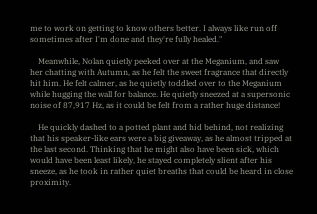me to work on getting to know others better. I always like run off sometimes after I'm done and they're fully healed."

    Meanwhile, Nolan quietly peeked over at the Meganium, and saw her chatting with Autumn, as he felt the sweet fragrance that directly hit him. He felt calmer, as he quietly toddled over to the Meganium while hugging the wall for balance. He quietly sneezed at a supersonic noise of 87,917 Hz, as it could be felt from a rather huge distance!

    He quickly dashed to a potted plant and hid behind, not realizing that his speaker-like ears were a big giveaway, as he almost tripped at the last second. Thinking that he might also have been sick, which would have been least likely, he stayed completely slient after his sneeze, as he took in rather quiet breaths that could be heard in close proximity.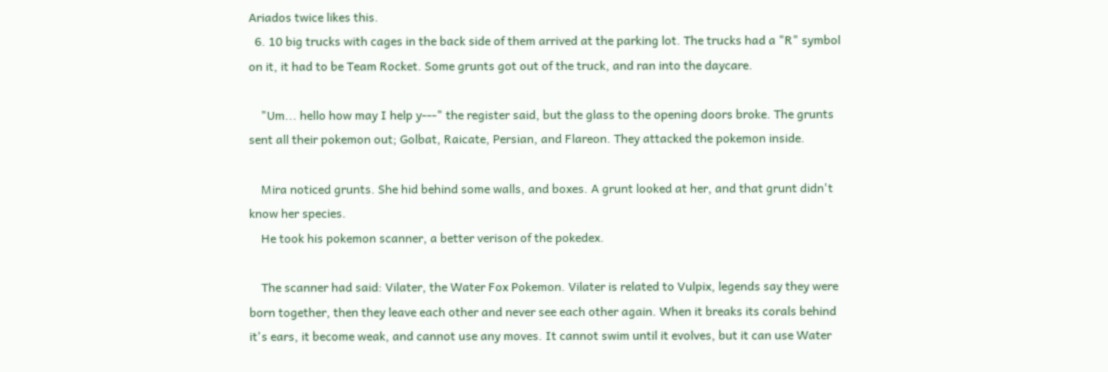Ariados twice likes this.
  6. 10 big trucks with cages in the back side of them arrived at the parking lot. The trucks had a "R" symbol on it, it had to be Team Rocket. Some grunts got out of the truck, and ran into the daycare.

    "Um... hello how may I help y---" the register said, but the glass to the opening doors broke. The grunts sent all their pokemon out; Golbat, Raicate, Persian, and Flareon. They attacked the pokemon inside.

    Mira noticed grunts. She hid behind some walls, and boxes. A grunt looked at her, and that grunt didn't know her species.
    He took his pokemon scanner, a better verison of the pokedex.

    The scanner had said: Vilater, the Water Fox Pokemon. Vilater is related to Vulpix, legends say they were born together, then they leave each other and never see each other again. When it breaks its corals behind it's ears, it become weak, and cannot use any moves. It cannot swim until it evolves, but it can use Water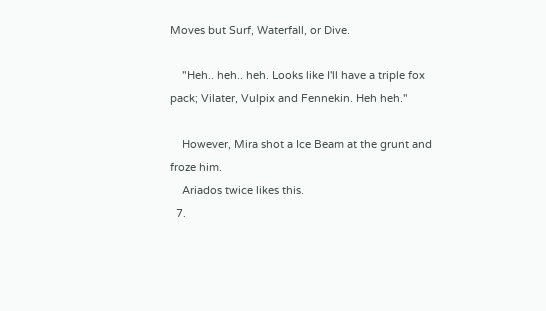Moves but Surf, Waterfall, or Dive.

    "Heh.. heh.. heh. Looks like I'll have a triple fox pack; Vilater, Vulpix and Fennekin. Heh heh."

    However, Mira shot a Ice Beam at the grunt and froze him.
    Ariados twice likes this.
  7.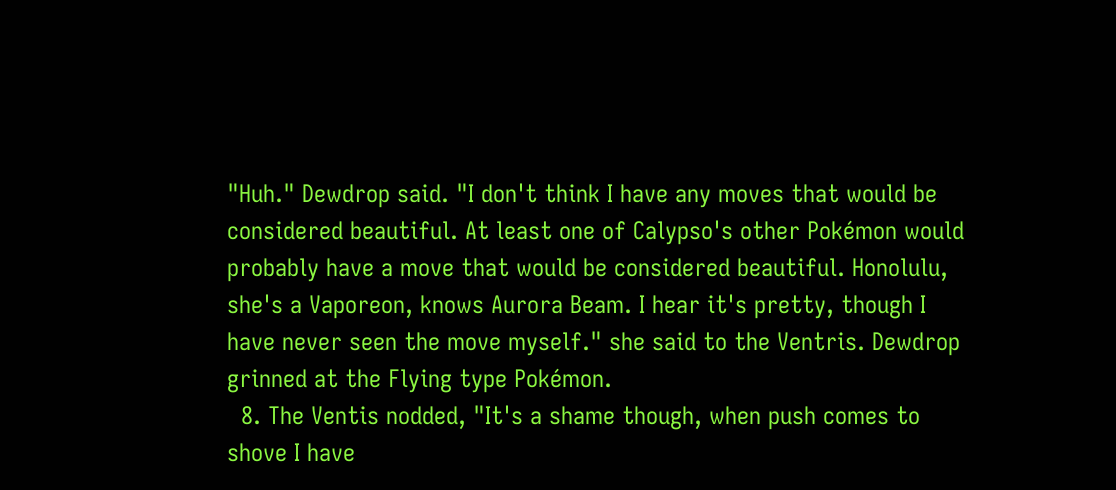"Huh." Dewdrop said. "I don't think I have any moves that would be considered beautiful. At least one of Calypso's other Pokémon would probably have a move that would be considered beautiful. Honolulu, she's a Vaporeon, knows Aurora Beam. I hear it's pretty, though I have never seen the move myself." she said to the Ventris. Dewdrop grinned at the Flying type Pokémon.
  8. The Ventis nodded, "It's a shame though, when push comes to shove I have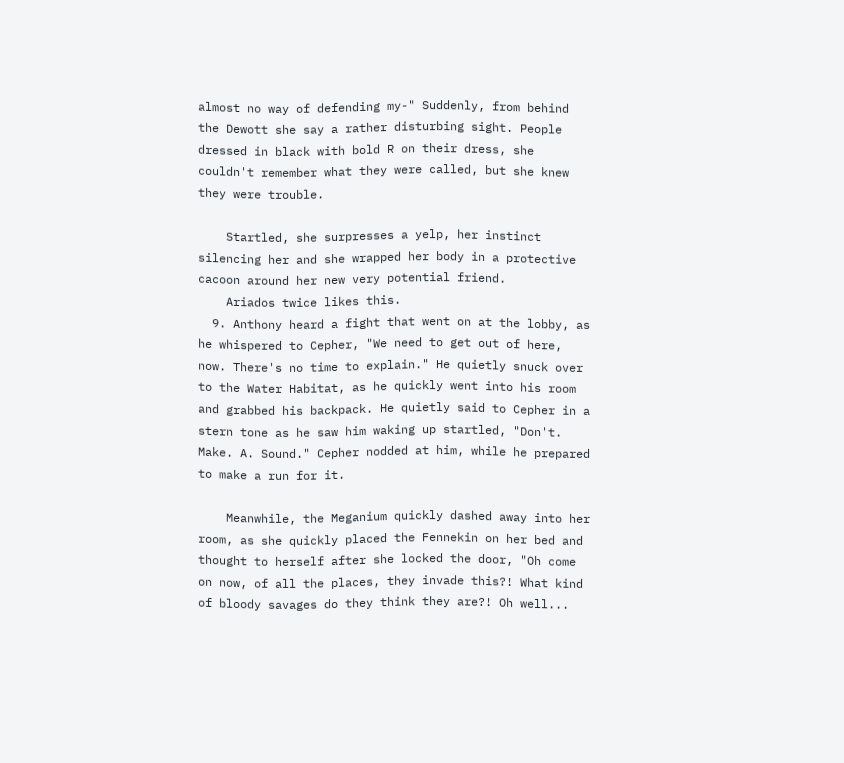almost no way of defending my-" Suddenly, from behind the Dewott she say a rather disturbing sight. People dressed in black with bold R on their dress, she couldn't remember what they were called, but she knew they were trouble.

    Startled, she surpresses a yelp, her instinct silencing her and she wrapped her body in a protective cacoon around her new very potential friend.
    Ariados twice likes this.
  9. Anthony heard a fight that went on at the lobby, as he whispered to Cepher, "We need to get out of here, now. There's no time to explain." He quietly snuck over to the Water Habitat, as he quickly went into his room and grabbed his backpack. He quietly said to Cepher in a stern tone as he saw him waking up startled, "Don't. Make. A. Sound." Cepher nodded at him, while he prepared to make a run for it.

    Meanwhile, the Meganium quickly dashed away into her room, as she quickly placed the Fennekin on her bed and thought to herself after she locked the door, "Oh come on now, of all the places, they invade this?! What kind of bloody savages do they think they are?! Oh well...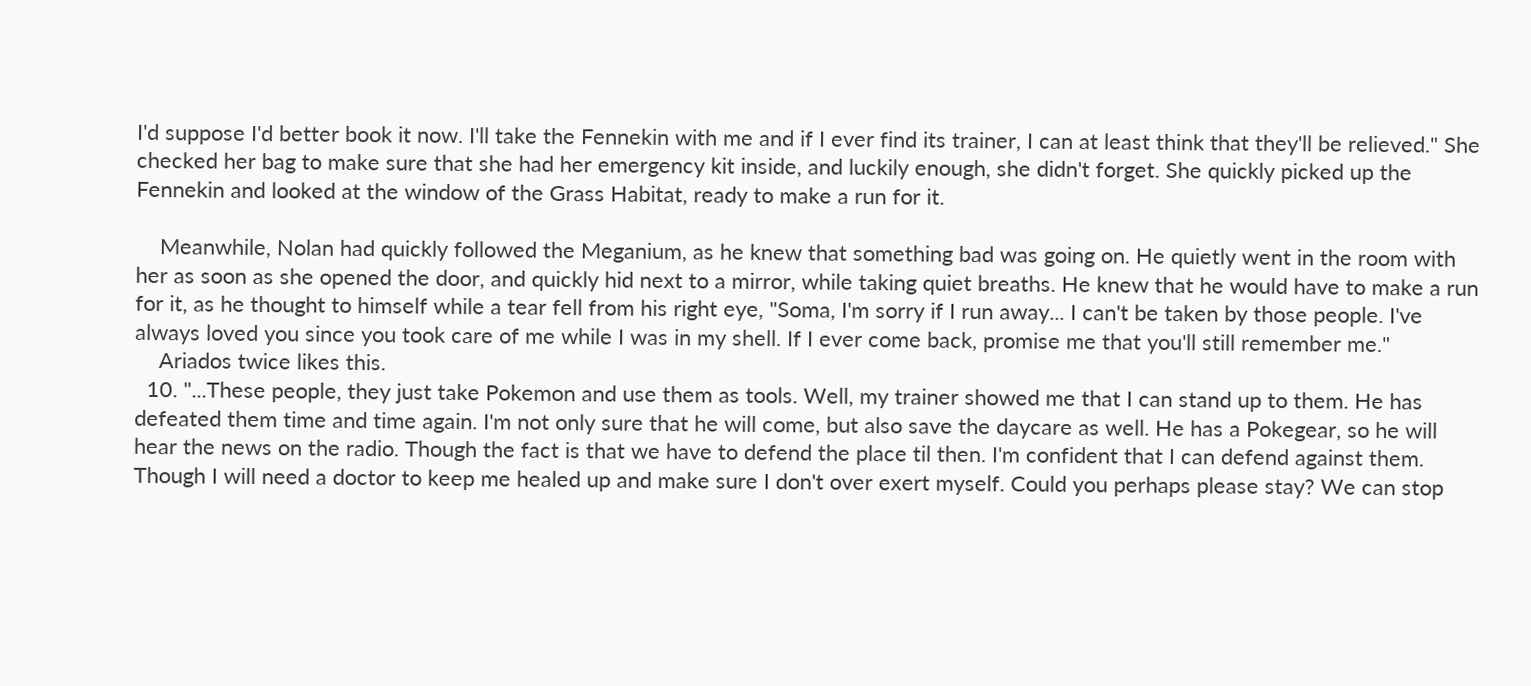I'd suppose I'd better book it now. I'll take the Fennekin with me and if I ever find its trainer, I can at least think that they'll be relieved." She checked her bag to make sure that she had her emergency kit inside, and luckily enough, she didn't forget. She quickly picked up the Fennekin and looked at the window of the Grass Habitat, ready to make a run for it.

    Meanwhile, Nolan had quickly followed the Meganium, as he knew that something bad was going on. He quietly went in the room with her as soon as she opened the door, and quickly hid next to a mirror, while taking quiet breaths. He knew that he would have to make a run for it, as he thought to himself while a tear fell from his right eye, "Soma, I'm sorry if I run away... I can't be taken by those people. I've always loved you since you took care of me while I was in my shell. If I ever come back, promise me that you'll still remember me."
    Ariados twice likes this.
  10. "...These people, they just take Pokemon and use them as tools. Well, my trainer showed me that I can stand up to them. He has defeated them time and time again. I'm not only sure that he will come, but also save the daycare as well. He has a Pokegear, so he will hear the news on the radio. Though the fact is that we have to defend the place til then. I'm confident that I can defend against them. Though I will need a doctor to keep me healed up and make sure I don't over exert myself. Could you perhaps please stay? We can stop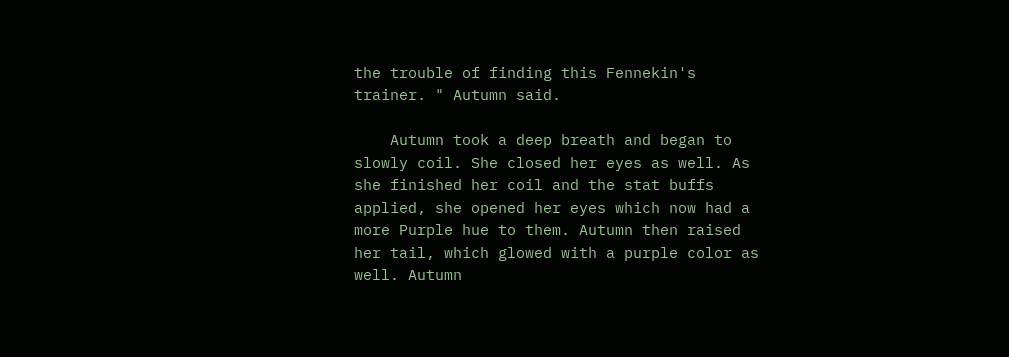the trouble of finding this Fennekin's trainer. " Autumn said.

    Autumn took a deep breath and began to slowly coil. She closed her eyes as well. As she finished her coil and the stat buffs applied, she opened her eyes which now had a more Purple hue to them. Autumn then raised her tail, which glowed with a purple color as well. Autumn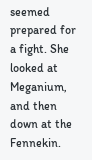seemed prepared for a fight. She looked at Meganium, and then down at the Fennekin.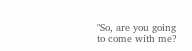"So, are you going to come with me?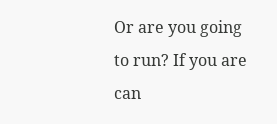Or are you going to run? If you are can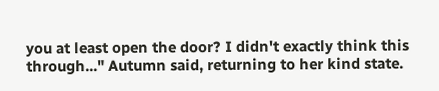you at least open the door? I didn't exactly think this through..." Autumn said, returning to her kind state.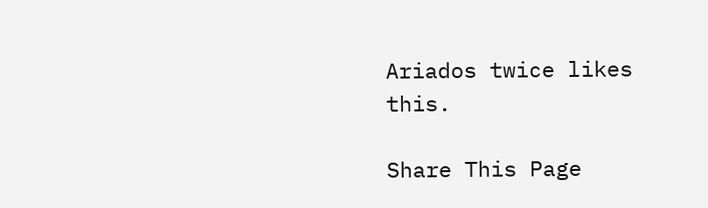Ariados twice likes this.

Share This Page